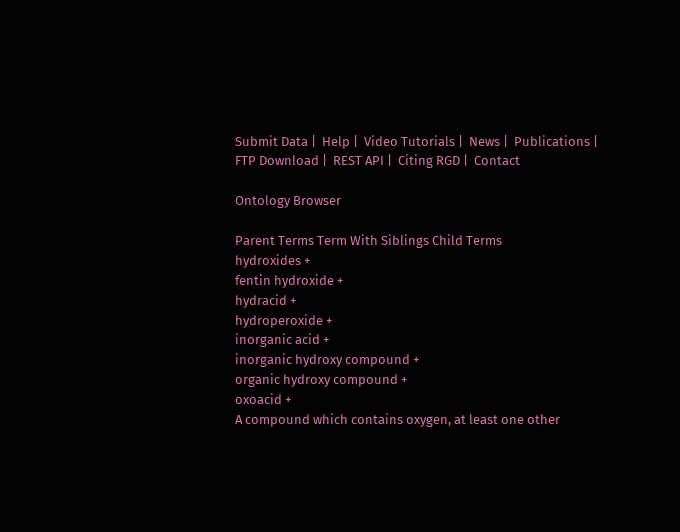Submit Data |  Help |  Video Tutorials |  News |  Publications |  FTP Download |  REST API |  Citing RGD |  Contact

Ontology Browser

Parent Terms Term With Siblings Child Terms
hydroxides +
fentin hydroxide +
hydracid +
hydroperoxide +
inorganic acid +
inorganic hydroxy compound +
organic hydroxy compound +
oxoacid +
A compound which contains oxygen, at least one other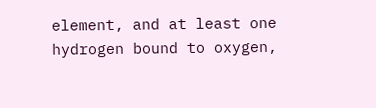element, and at least one hydrogen bound to oxygen,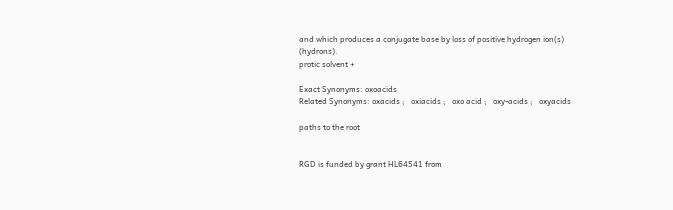and which produces a conjugate base by loss of positive hydrogen ion(s) (hydrons).
protic solvent +

Exact Synonyms: oxoacids
Related Synonyms: oxacids ;   oxiacids ;   oxo acid ;   oxy-acids ;   oxyacids

paths to the root


RGD is funded by grant HL64541 from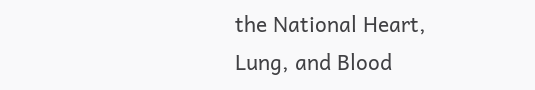the National Heart, Lung, and Blood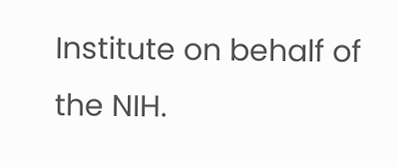Institute on behalf of the NIH.